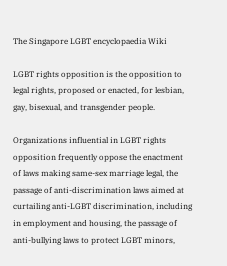The Singapore LGBT encyclopaedia Wiki

LGBT rights opposition is the opposition to legal rights, proposed or enacted, for lesbian, gay, bisexual, and transgender people.

Organizations influential in LGBT rights opposition frequently oppose the enactment of laws making same-sex marriage legal, the passage of anti-discrimination laws aimed at curtailing anti-LGBT discrimination, including in employment and housing, the passage of anti-bullying laws to protect LGBT minors,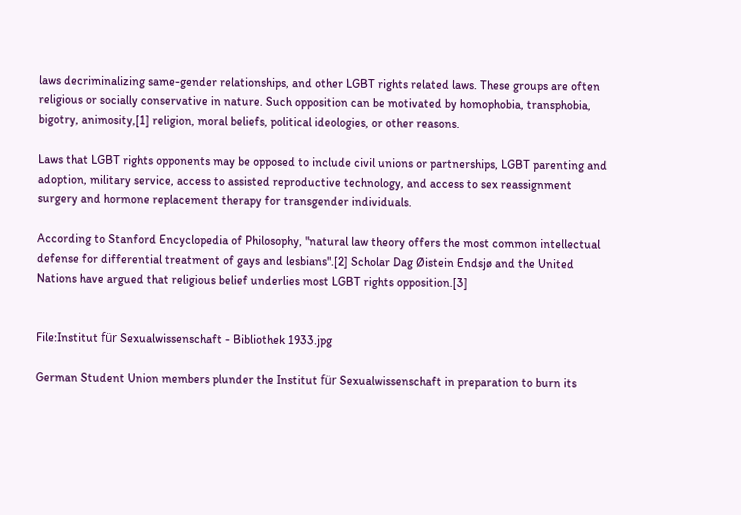laws decriminalizing same-gender relationships, and other LGBT rights related laws. These groups are often religious or socially conservative in nature. Such opposition can be motivated by homophobia, transphobia, bigotry, animosity,[1] religion, moral beliefs, political ideologies, or other reasons.

Laws that LGBT rights opponents may be opposed to include civil unions or partnerships, LGBT parenting and adoption, military service, access to assisted reproductive technology, and access to sex reassignment surgery and hormone replacement therapy for transgender individuals.

According to Stanford Encyclopedia of Philosophy, "natural law theory offers the most common intellectual defense for differential treatment of gays and lesbians".[2] Scholar Dag Øistein Endsjø and the United Nations have argued that religious belief underlies most LGBT rights opposition.[3]


File:Institut für Sexualwissenschaft - Bibliothek 1933.jpg

German Student Union members plunder the Institut für Sexualwissenschaft in preparation to burn its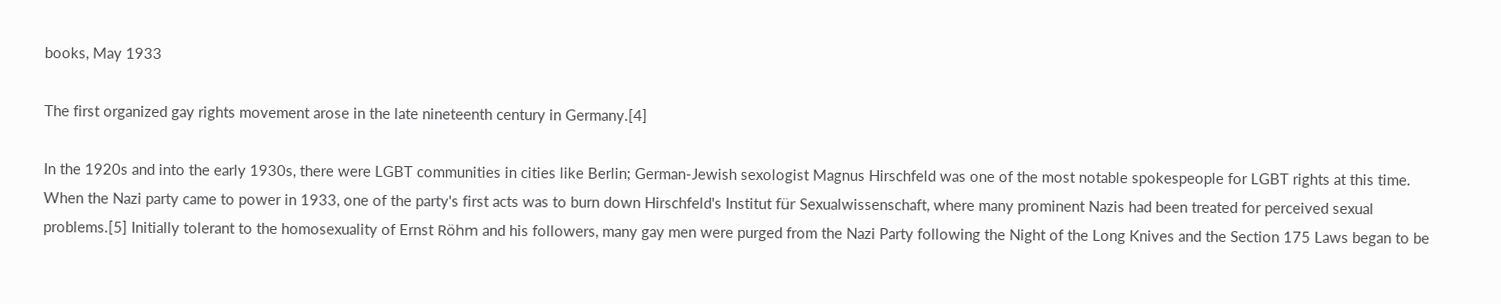books, May 1933

The first organized gay rights movement arose in the late nineteenth century in Germany.[4]

In the 1920s and into the early 1930s, there were LGBT communities in cities like Berlin; German-Jewish sexologist Magnus Hirschfeld was one of the most notable spokespeople for LGBT rights at this time. When the Nazi party came to power in 1933, one of the party's first acts was to burn down Hirschfeld's Institut für Sexualwissenschaft, where many prominent Nazis had been treated for perceived sexual problems.[5] Initially tolerant to the homosexuality of Ernst Röhm and his followers, many gay men were purged from the Nazi Party following the Night of the Long Knives and the Section 175 Laws began to be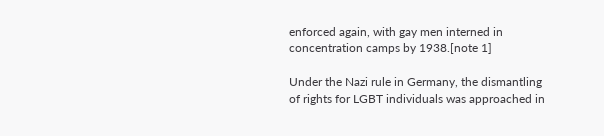enforced again, with gay men interned in concentration camps by 1938.[note 1]

Under the Nazi rule in Germany, the dismantling of rights for LGBT individuals was approached in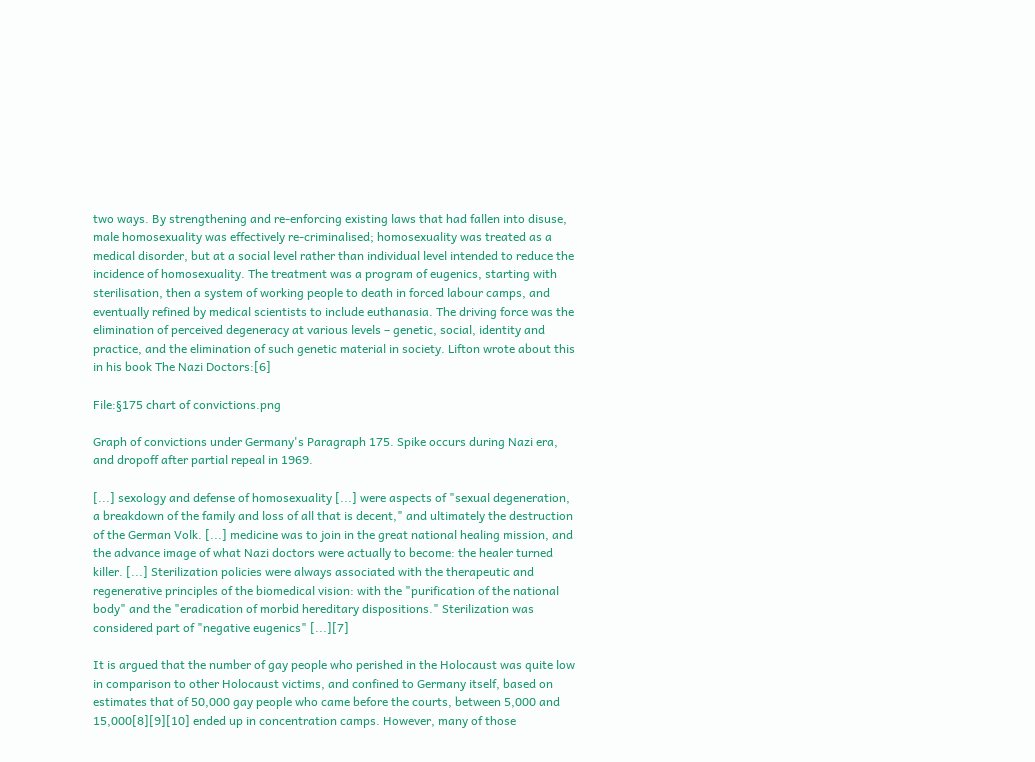two ways. By strengthening and re-enforcing existing laws that had fallen into disuse, male homosexuality was effectively re-criminalised; homosexuality was treated as a medical disorder, but at a social level rather than individual level intended to reduce the incidence of homosexuality. The treatment was a program of eugenics, starting with sterilisation, then a system of working people to death in forced labour camps, and eventually refined by medical scientists to include euthanasia. The driving force was the elimination of perceived degeneracy at various levels – genetic, social, identity and practice, and the elimination of such genetic material in society. Lifton wrote about this in his book The Nazi Doctors:[6]

File:§175 chart of convictions.png

Graph of convictions under Germany's Paragraph 175. Spike occurs during Nazi era, and dropoff after partial repeal in 1969.

[...] sexology and defense of homosexuality [...] were aspects of "sexual degeneration, a breakdown of the family and loss of all that is decent," and ultimately the destruction of the German Volk. [...] medicine was to join in the great national healing mission, and the advance image of what Nazi doctors were actually to become: the healer turned killer. [...] Sterilization policies were always associated with the therapeutic and regenerative principles of the biomedical vision: with the "purification of the national body" and the "eradication of morbid hereditary dispositions." Sterilization was considered part of "negative eugenics" [...][7]

It is argued that the number of gay people who perished in the Holocaust was quite low in comparison to other Holocaust victims, and confined to Germany itself, based on estimates that of 50,000 gay people who came before the courts, between 5,000 and 15,000[8][9][10] ended up in concentration camps. However, many of those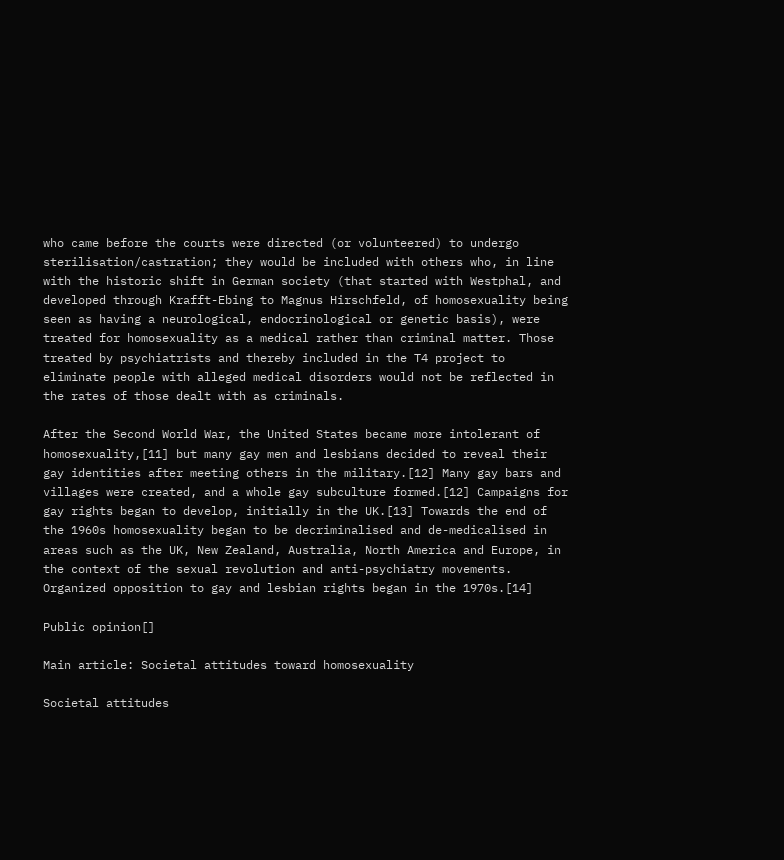who came before the courts were directed (or volunteered) to undergo sterilisation/castration; they would be included with others who, in line with the historic shift in German society (that started with Westphal, and developed through Krafft-Ebing to Magnus Hirschfeld, of homosexuality being seen as having a neurological, endocrinological or genetic basis), were treated for homosexuality as a medical rather than criminal matter. Those treated by psychiatrists and thereby included in the T4 project to eliminate people with alleged medical disorders would not be reflected in the rates of those dealt with as criminals.

After the Second World War, the United States became more intolerant of homosexuality,[11] but many gay men and lesbians decided to reveal their gay identities after meeting others in the military.[12] Many gay bars and villages were created, and a whole gay subculture formed.[12] Campaigns for gay rights began to develop, initially in the UK.[13] Towards the end of the 1960s homosexuality began to be decriminalised and de-medicalised in areas such as the UK, New Zealand, Australia, North America and Europe, in the context of the sexual revolution and anti-psychiatry movements. Organized opposition to gay and lesbian rights began in the 1970s.[14]

Public opinion[]

Main article: Societal attitudes toward homosexuality

Societal attitudes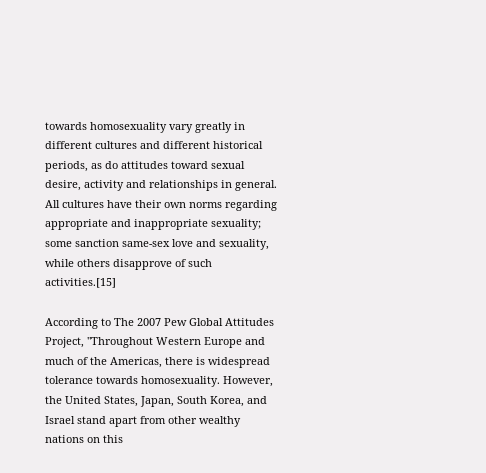towards homosexuality vary greatly in different cultures and different historical periods, as do attitudes toward sexual desire, activity and relationships in general. All cultures have their own norms regarding appropriate and inappropriate sexuality; some sanction same-sex love and sexuality, while others disapprove of such activities.[15]

According to The 2007 Pew Global Attitudes Project, "Throughout Western Europe and much of the Americas, there is widespread tolerance towards homosexuality. However, the United States, Japan, South Korea, and Israel stand apart from other wealthy nations on this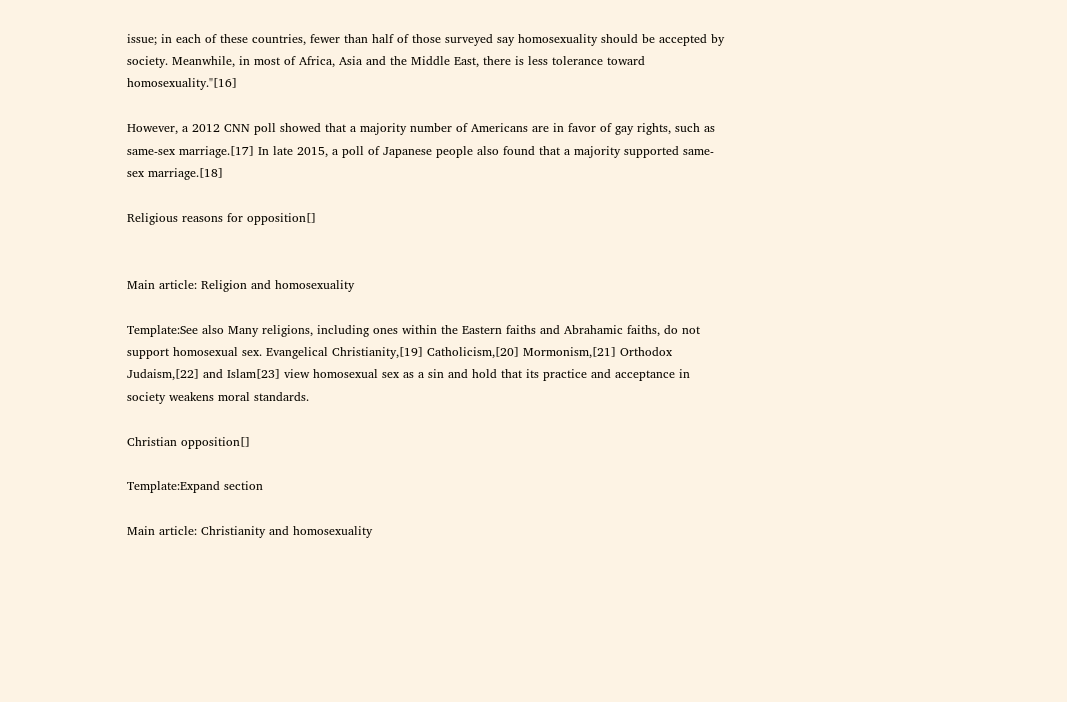issue; in each of these countries, fewer than half of those surveyed say homosexuality should be accepted by society. Meanwhile, in most of Africa, Asia and the Middle East, there is less tolerance toward homosexuality."[16]

However, a 2012 CNN poll showed that a majority number of Americans are in favor of gay rights, such as same-sex marriage.[17] In late 2015, a poll of Japanese people also found that a majority supported same-sex marriage.[18]

Religious reasons for opposition[]


Main article: Religion and homosexuality

Template:See also Many religions, including ones within the Eastern faiths and Abrahamic faiths, do not support homosexual sex. Evangelical Christianity,[19] Catholicism,[20] Mormonism,[21] Orthodox Judaism,[22] and Islam[23] view homosexual sex as a sin and hold that its practice and acceptance in society weakens moral standards.

Christian opposition[]

Template:Expand section

Main article: Christianity and homosexuality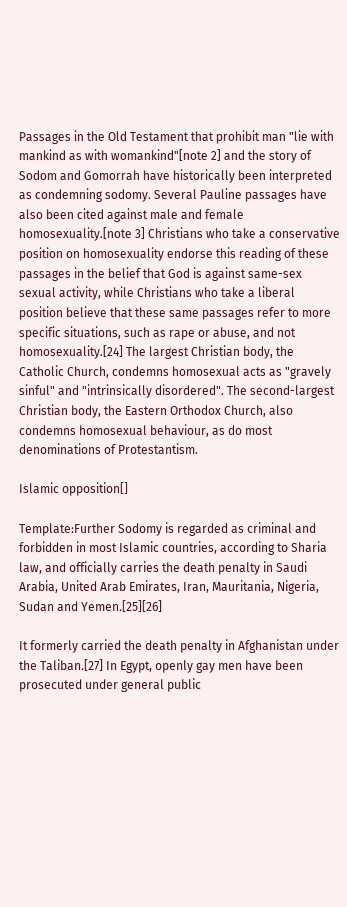Passages in the Old Testament that prohibit man "lie with mankind as with womankind"[note 2] and the story of Sodom and Gomorrah have historically been interpreted as condemning sodomy. Several Pauline passages have also been cited against male and female homosexuality.[note 3] Christians who take a conservative position on homosexuality endorse this reading of these passages in the belief that God is against same-sex sexual activity, while Christians who take a liberal position believe that these same passages refer to more specific situations, such as rape or abuse, and not homosexuality.[24] The largest Christian body, the Catholic Church, condemns homosexual acts as "gravely sinful" and "intrinsically disordered". The second-largest Christian body, the Eastern Orthodox Church, also condemns homosexual behaviour, as do most denominations of Protestantism.

Islamic opposition[]

Template:Further Sodomy is regarded as criminal and forbidden in most Islamic countries, according to Sharia law, and officially carries the death penalty in Saudi Arabia, United Arab Emirates, Iran, Mauritania, Nigeria, Sudan and Yemen.[25][26]

It formerly carried the death penalty in Afghanistan under the Taliban.[27] In Egypt, openly gay men have been prosecuted under general public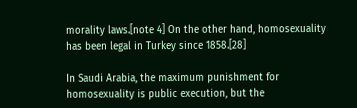morality laws.[note 4] On the other hand, homosexuality has been legal in Turkey since 1858.[28]

In Saudi Arabia, the maximum punishment for homosexuality is public execution, but the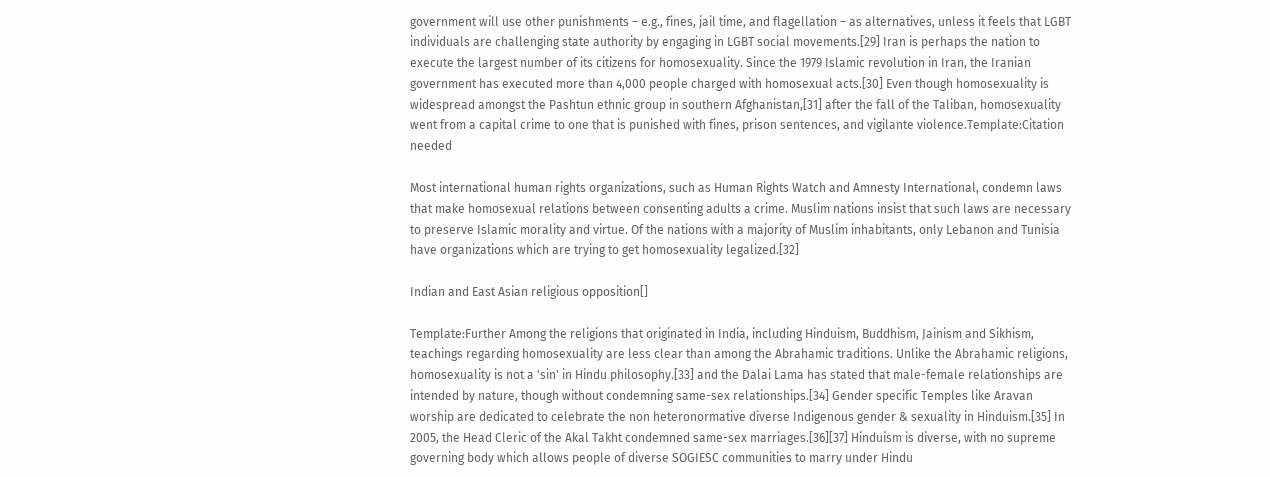government will use other punishments – e.g., fines, jail time, and flagellation – as alternatives, unless it feels that LGBT individuals are challenging state authority by engaging in LGBT social movements.[29] Iran is perhaps the nation to execute the largest number of its citizens for homosexuality. Since the 1979 Islamic revolution in Iran, the Iranian government has executed more than 4,000 people charged with homosexual acts.[30] Even though homosexuality is widespread amongst the Pashtun ethnic group in southern Afghanistan,[31] after the fall of the Taliban, homosexuality went from a capital crime to one that is punished with fines, prison sentences, and vigilante violence.Template:Citation needed

Most international human rights organizations, such as Human Rights Watch and Amnesty International, condemn laws that make homosexual relations between consenting adults a crime. Muslim nations insist that such laws are necessary to preserve Islamic morality and virtue. Of the nations with a majority of Muslim inhabitants, only Lebanon and Tunisia have organizations which are trying to get homosexuality legalized.[32]

Indian and East Asian religious opposition[]

Template:Further Among the religions that originated in India, including Hinduism, Buddhism, Jainism and Sikhism, teachings regarding homosexuality are less clear than among the Abrahamic traditions. Unlike the Abrahamic religions, homosexuality is not a 'sin' in Hindu philosophy.[33] and the Dalai Lama has stated that male-female relationships are intended by nature, though without condemning same-sex relationships.[34] Gender specific Temples like Aravan worship are dedicated to celebrate the non heteronormative diverse Indigenous gender & sexuality in Hinduism.[35] In 2005, the Head Cleric of the Akal Takht condemned same-sex marriages.[36][37] Hinduism is diverse, with no supreme governing body which allows people of diverse SOGIESC communities to marry under Hindu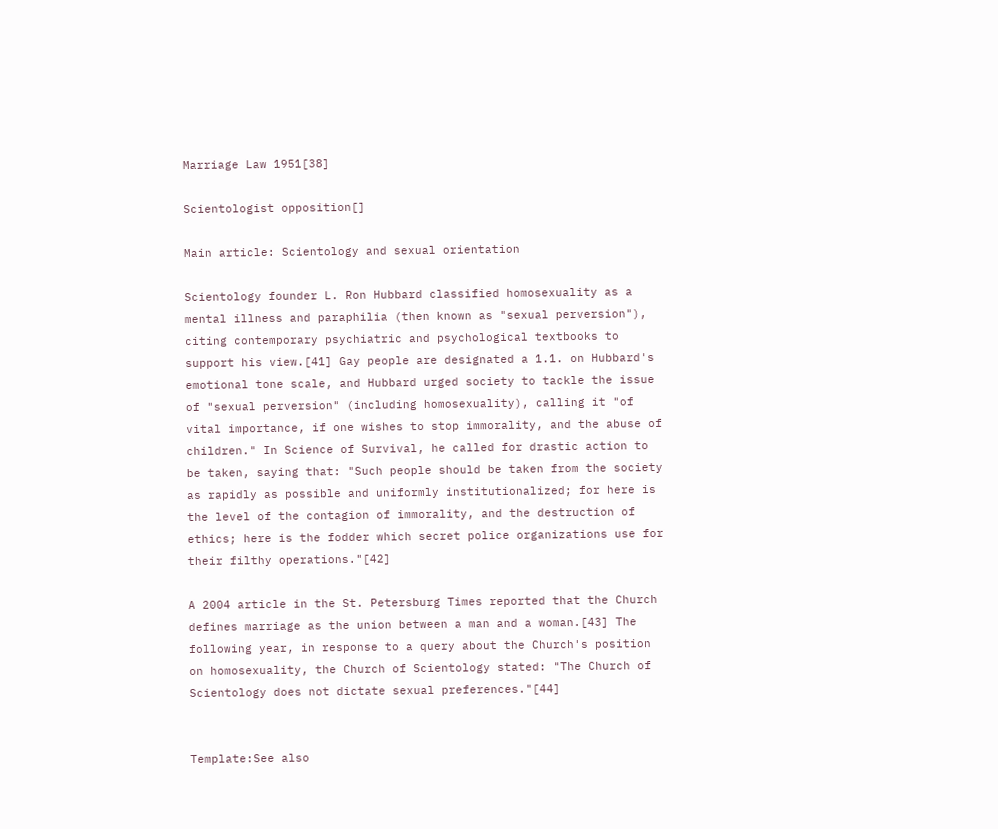Marriage Law 1951[38]

Scientologist opposition[]

Main article: Scientology and sexual orientation

Scientology founder L. Ron Hubbard classified homosexuality as a mental illness and paraphilia (then known as "sexual perversion"), citing contemporary psychiatric and psychological textbooks to support his view.[41] Gay people are designated a 1.1. on Hubbard's emotional tone scale, and Hubbard urged society to tackle the issue of "sexual perversion" (including homosexuality), calling it "of vital importance, if one wishes to stop immorality, and the abuse of children." In Science of Survival, he called for drastic action to be taken, saying that: "Such people should be taken from the society as rapidly as possible and uniformly institutionalized; for here is the level of the contagion of immorality, and the destruction of ethics; here is the fodder which secret police organizations use for their filthy operations."[42]

A 2004 article in the St. Petersburg Times reported that the Church defines marriage as the union between a man and a woman.[43] The following year, in response to a query about the Church's position on homosexuality, the Church of Scientology stated: "The Church of Scientology does not dictate sexual preferences."[44]


Template:See also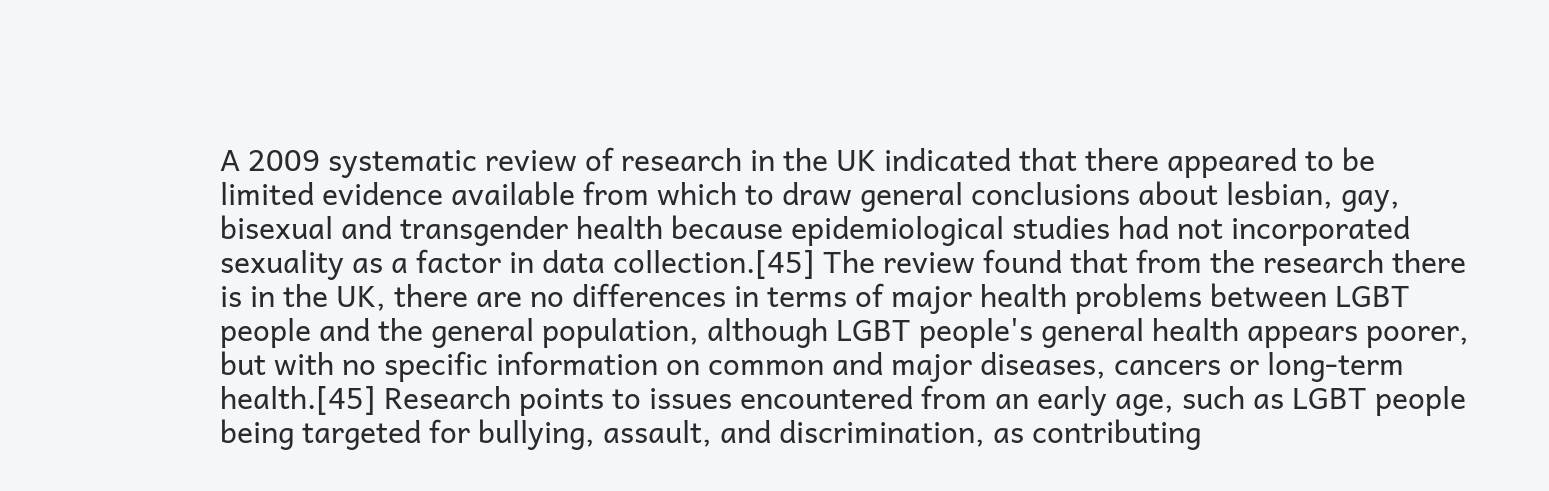A 2009 systematic review of research in the UK indicated that there appeared to be limited evidence available from which to draw general conclusions about lesbian, gay, bisexual and transgender health because epidemiological studies had not incorporated sexuality as a factor in data collection.[45] The review found that from the research there is in the UK, there are no differences in terms of major health problems between LGBT people and the general population, although LGBT people's general health appears poorer, but with no specific information on common and major diseases, cancers or long-term health.[45] Research points to issues encountered from an early age, such as LGBT people being targeted for bullying, assault, and discrimination, as contributing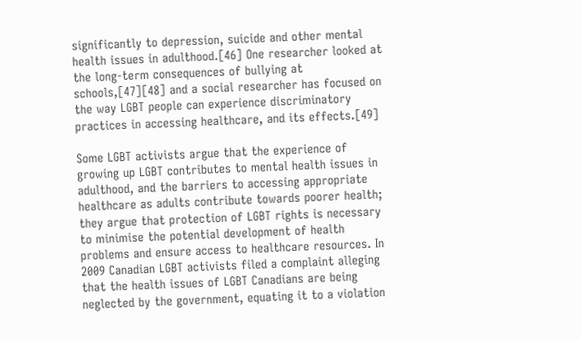significantly to depression, suicide and other mental health issues in adulthood.[46] One researcher looked at the long-term consequences of bullying at schools,[47][48] and a social researcher has focused on the way LGBT people can experience discriminatory practices in accessing healthcare, and its effects.[49]

Some LGBT activists argue that the experience of growing up LGBT contributes to mental health issues in adulthood, and the barriers to accessing appropriate healthcare as adults contribute towards poorer health; they argue that protection of LGBT rights is necessary to minimise the potential development of health problems and ensure access to healthcare resources. In 2009 Canadian LGBT activists filed a complaint alleging that the health issues of LGBT Canadians are being neglected by the government, equating it to a violation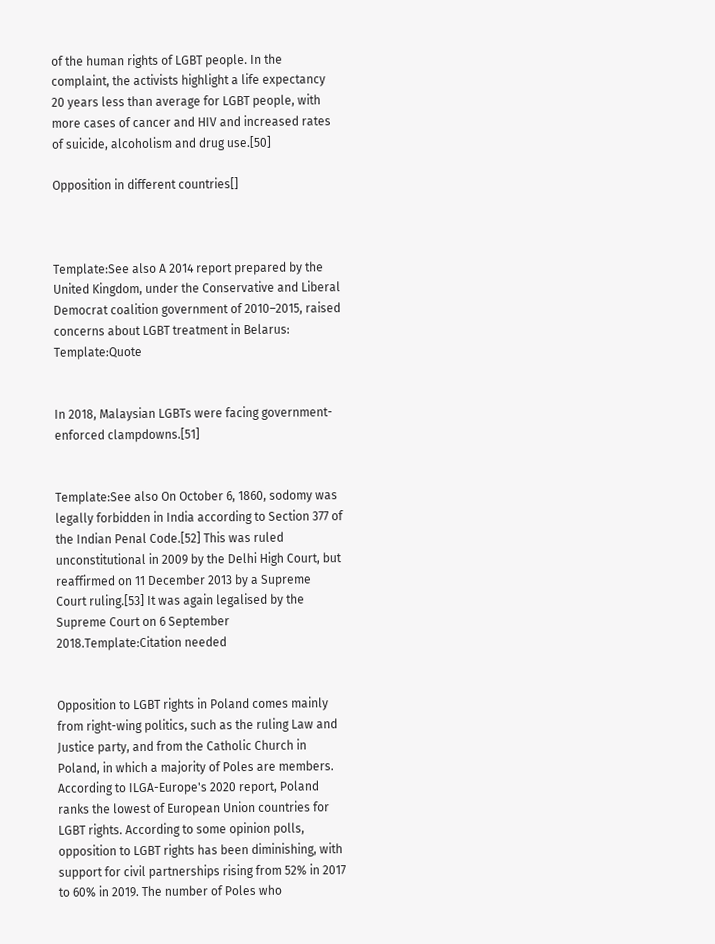of the human rights of LGBT people. In the complaint, the activists highlight a life expectancy 20 years less than average for LGBT people, with more cases of cancer and HIV and increased rates of suicide, alcoholism and drug use.[50]

Opposition in different countries[]



Template:See also A 2014 report prepared by the United Kingdom, under the Conservative and Liberal Democrat coalition government of 2010–2015, raised concerns about LGBT treatment in Belarus: Template:Quote


In 2018, Malaysian LGBTs were facing government-enforced clampdowns.[51]


Template:See also On October 6, 1860, sodomy was legally forbidden in India according to Section 377 of the Indian Penal Code.[52] This was ruled unconstitutional in 2009 by the Delhi High Court, but reaffirmed on 11 December 2013 by a Supreme Court ruling.[53] It was again legalised by the Supreme Court on 6 September 2018.Template:Citation needed


Opposition to LGBT rights in Poland comes mainly from right-wing politics, such as the ruling Law and Justice party, and from the Catholic Church in Poland, in which a majority of Poles are members. According to ILGA-Europe's 2020 report, Poland ranks the lowest of European Union countries for LGBT rights. According to some opinion polls, opposition to LGBT rights has been diminishing, with support for civil partnerships rising from 52% in 2017 to 60% in 2019. The number of Poles who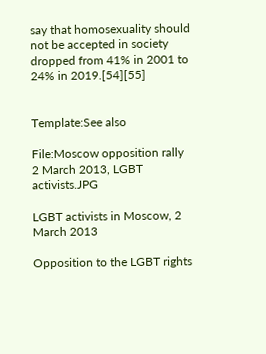say that homosexuality should not be accepted in society dropped from 41% in 2001 to 24% in 2019.[54][55]


Template:See also

File:Moscow opposition rally 2 March 2013, LGBT activists.JPG

LGBT activists in Moscow, 2 March 2013

Opposition to the LGBT rights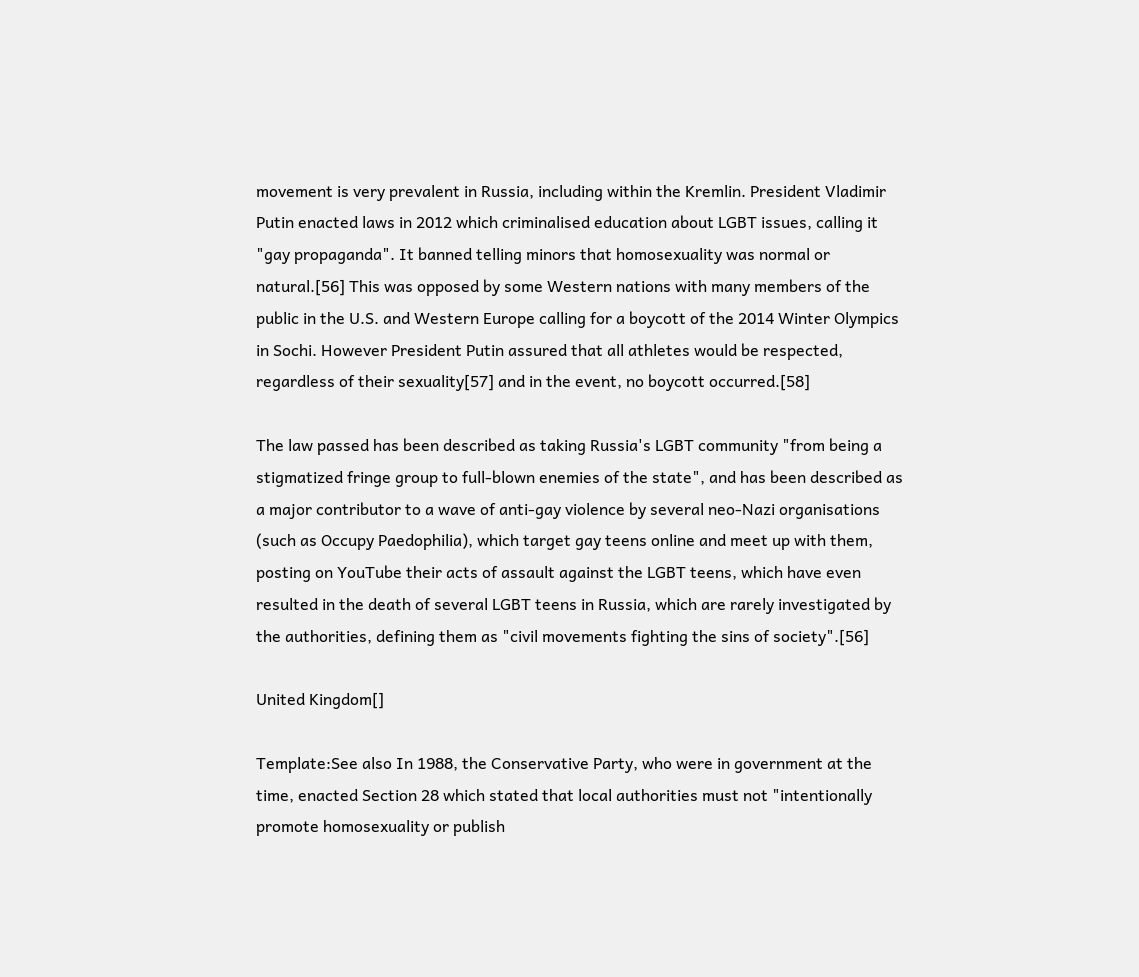movement is very prevalent in Russia, including within the Kremlin. President Vladimir Putin enacted laws in 2012 which criminalised education about LGBT issues, calling it "gay propaganda". It banned telling minors that homosexuality was normal or natural.[56] This was opposed by some Western nations with many members of the public in the U.S. and Western Europe calling for a boycott of the 2014 Winter Olympics in Sochi. However President Putin assured that all athletes would be respected, regardless of their sexuality[57] and in the event, no boycott occurred.[58]

The law passed has been described as taking Russia's LGBT community "from being a stigmatized fringe group to full-blown enemies of the state", and has been described as a major contributor to a wave of anti-gay violence by several neo-Nazi organisations (such as Occupy Paedophilia), which target gay teens online and meet up with them, posting on YouTube their acts of assault against the LGBT teens, which have even resulted in the death of several LGBT teens in Russia, which are rarely investigated by the authorities, defining them as "civil movements fighting the sins of society".[56]

United Kingdom[]

Template:See also In 1988, the Conservative Party, who were in government at the time, enacted Section 28 which stated that local authorities must not "intentionally promote homosexuality or publish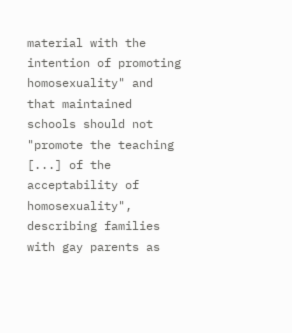material with the intention of promoting homosexuality" and that maintained schools should not "promote the teaching [...] of the acceptability of homosexuality", describing families with gay parents as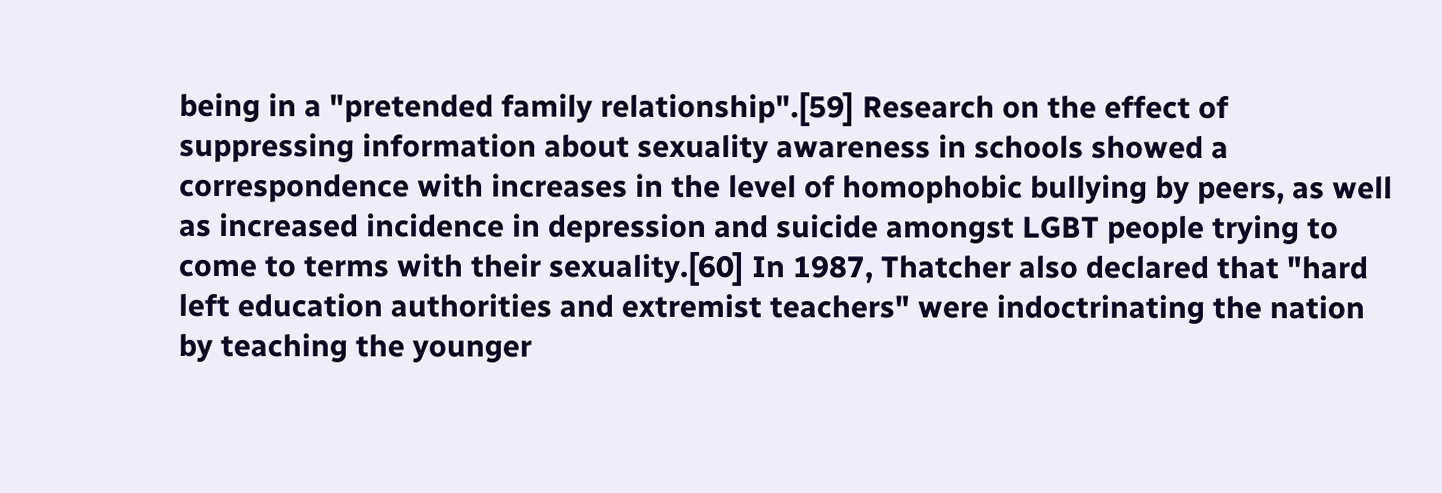being in a "pretended family relationship".[59] Research on the effect of suppressing information about sexuality awareness in schools showed a correspondence with increases in the level of homophobic bullying by peers, as well as increased incidence in depression and suicide amongst LGBT people trying to come to terms with their sexuality.[60] In 1987, Thatcher also declared that "hard left education authorities and extremist teachers" were indoctrinating the nation by teaching the younger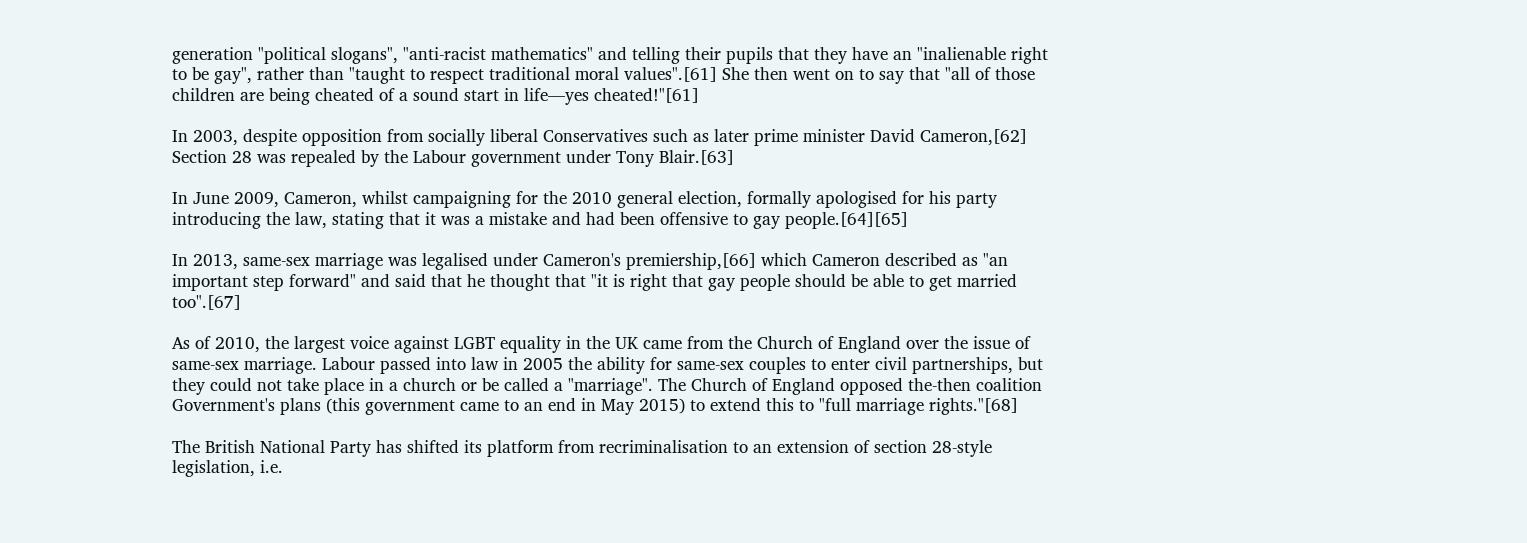generation "political slogans", "anti-racist mathematics" and telling their pupils that they have an "inalienable right to be gay", rather than "taught to respect traditional moral values".[61] She then went on to say that "all of those children are being cheated of a sound start in life—yes cheated!"[61]

In 2003, despite opposition from socially liberal Conservatives such as later prime minister David Cameron,[62] Section 28 was repealed by the Labour government under Tony Blair.[63]

In June 2009, Cameron, whilst campaigning for the 2010 general election, formally apologised for his party introducing the law, stating that it was a mistake and had been offensive to gay people.[64][65]

In 2013, same-sex marriage was legalised under Cameron's premiership,[66] which Cameron described as "an important step forward" and said that he thought that "it is right that gay people should be able to get married too".[67]

As of 2010, the largest voice against LGBT equality in the UK came from the Church of England over the issue of same-sex marriage. Labour passed into law in 2005 the ability for same-sex couples to enter civil partnerships, but they could not take place in a church or be called a "marriage". The Church of England opposed the-then coalition Government's plans (this government came to an end in May 2015) to extend this to "full marriage rights."[68]

The British National Party has shifted its platform from recriminalisation to an extension of section 28-style legislation, i.e.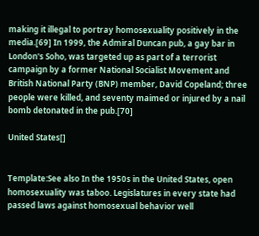making it illegal to portray homosexuality positively in the media.[69] In 1999, the Admiral Duncan pub, a gay bar in London's Soho, was targeted up as part of a terrorist campaign by a former National Socialist Movement and British National Party (BNP) member, David Copeland; three people were killed, and seventy maimed or injured by a nail bomb detonated in the pub.[70]

United States[]


Template:See also In the 1950s in the United States, open homosexuality was taboo. Legislatures in every state had passed laws against homosexual behavior well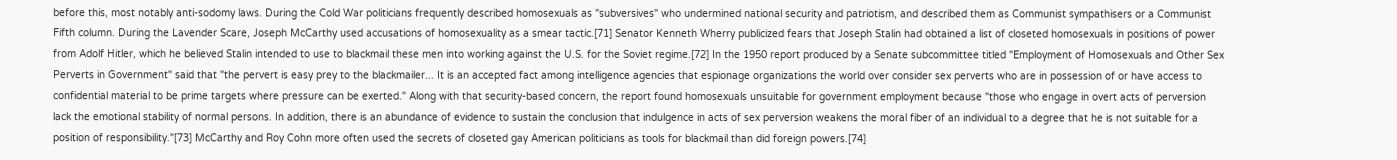before this, most notably anti-sodomy laws. During the Cold War politicians frequently described homosexuals as "subversives" who undermined national security and patriotism, and described them as Communist sympathisers or a Communist Fifth column. During the Lavender Scare, Joseph McCarthy used accusations of homosexuality as a smear tactic.[71] Senator Kenneth Wherry publicized fears that Joseph Stalin had obtained a list of closeted homosexuals in positions of power from Adolf Hitler, which he believed Stalin intended to use to blackmail these men into working against the U.S. for the Soviet regime.[72] In the 1950 report produced by a Senate subcommittee titled "Employment of Homosexuals and Other Sex Perverts in Government" said that "the pervert is easy prey to the blackmailer... It is an accepted fact among intelligence agencies that espionage organizations the world over consider sex perverts who are in possession of or have access to confidential material to be prime targets where pressure can be exerted." Along with that security-based concern, the report found homosexuals unsuitable for government employment because "those who engage in overt acts of perversion lack the emotional stability of normal persons. In addition, there is an abundance of evidence to sustain the conclusion that indulgence in acts of sex perversion weakens the moral fiber of an individual to a degree that he is not suitable for a position of responsibility."[73] McCarthy and Roy Cohn more often used the secrets of closeted gay American politicians as tools for blackmail than did foreign powers.[74]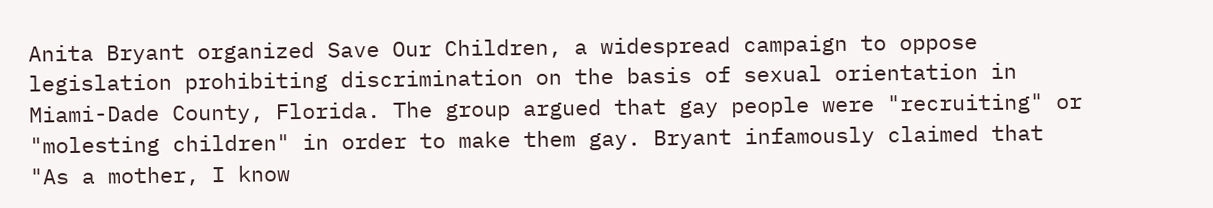Anita Bryant organized Save Our Children, a widespread campaign to oppose legislation prohibiting discrimination on the basis of sexual orientation in Miami-Dade County, Florida. The group argued that gay people were "recruiting" or "molesting children" in order to make them gay. Bryant infamously claimed that "As a mother, I know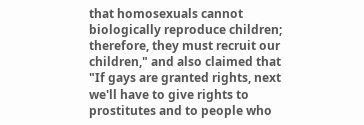that homosexuals cannot biologically reproduce children; therefore, they must recruit our children," and also claimed that "If gays are granted rights, next we'll have to give rights to prostitutes and to people who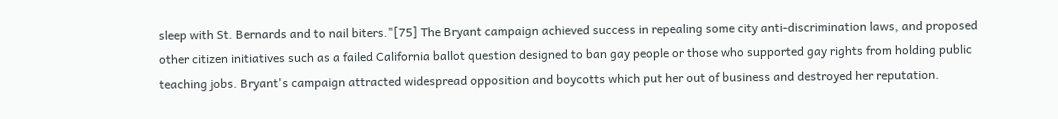sleep with St. Bernards and to nail biters."[75] The Bryant campaign achieved success in repealing some city anti-discrimination laws, and proposed other citizen initiatives such as a failed California ballot question designed to ban gay people or those who supported gay rights from holding public teaching jobs. Bryant's campaign attracted widespread opposition and boycotts which put her out of business and destroyed her reputation.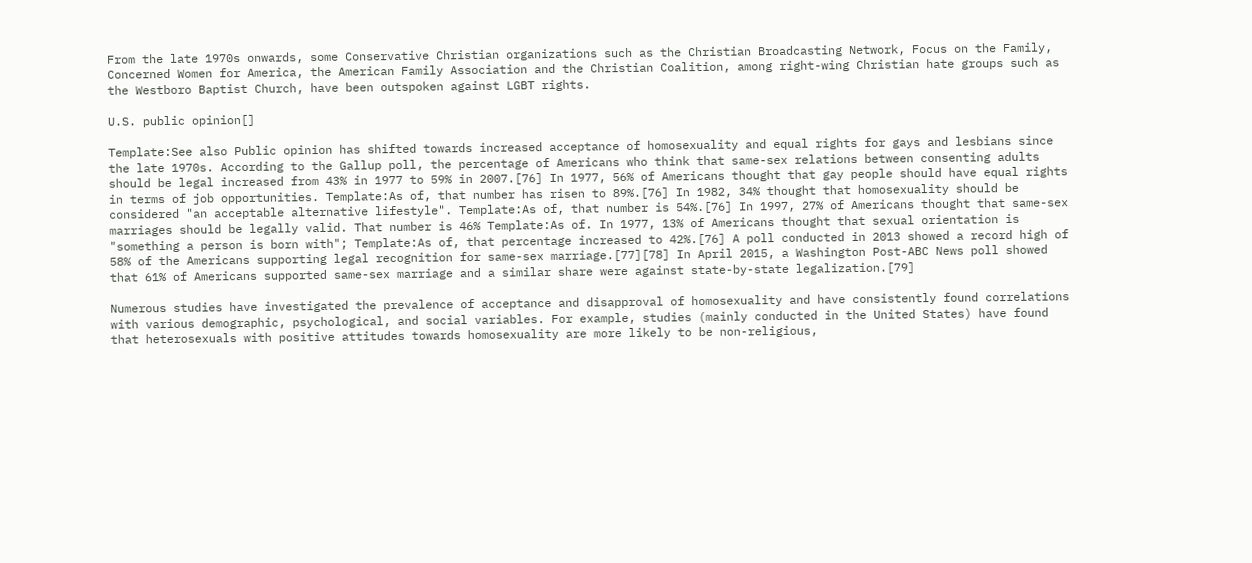From the late 1970s onwards, some Conservative Christian organizations such as the Christian Broadcasting Network, Focus on the Family, Concerned Women for America, the American Family Association and the Christian Coalition, among right-wing Christian hate groups such as the Westboro Baptist Church, have been outspoken against LGBT rights.

U.S. public opinion[]

Template:See also Public opinion has shifted towards increased acceptance of homosexuality and equal rights for gays and lesbians since the late 1970s. According to the Gallup poll, the percentage of Americans who think that same-sex relations between consenting adults should be legal increased from 43% in 1977 to 59% in 2007.[76] In 1977, 56% of Americans thought that gay people should have equal rights in terms of job opportunities. Template:As of, that number has risen to 89%.[76] In 1982, 34% thought that homosexuality should be considered "an acceptable alternative lifestyle". Template:As of, that number is 54%.[76] In 1997, 27% of Americans thought that same-sex marriages should be legally valid. That number is 46% Template:As of. In 1977, 13% of Americans thought that sexual orientation is "something a person is born with"; Template:As of, that percentage increased to 42%.[76] A poll conducted in 2013 showed a record high of 58% of the Americans supporting legal recognition for same-sex marriage.[77][78] In April 2015, a Washington Post-ABC News poll showed that 61% of Americans supported same-sex marriage and a similar share were against state-by-state legalization.[79]

Numerous studies have investigated the prevalence of acceptance and disapproval of homosexuality and have consistently found correlations with various demographic, psychological, and social variables. For example, studies (mainly conducted in the United States) have found that heterosexuals with positive attitudes towards homosexuality are more likely to be non-religious,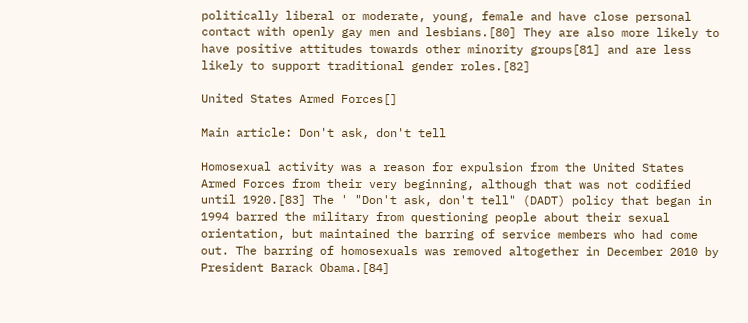politically liberal or moderate, young, female and have close personal contact with openly gay men and lesbians.[80] They are also more likely to have positive attitudes towards other minority groups[81] and are less likely to support traditional gender roles.[82]

United States Armed Forces[]

Main article: Don't ask, don't tell

Homosexual activity was a reason for expulsion from the United States Armed Forces from their very beginning, although that was not codified until 1920.[83] The ' "Don't ask, don't tell" (DADT) policy that began in 1994 barred the military from questioning people about their sexual orientation, but maintained the barring of service members who had come out. The barring of homosexuals was removed altogether in December 2010 by President Barack Obama.[84]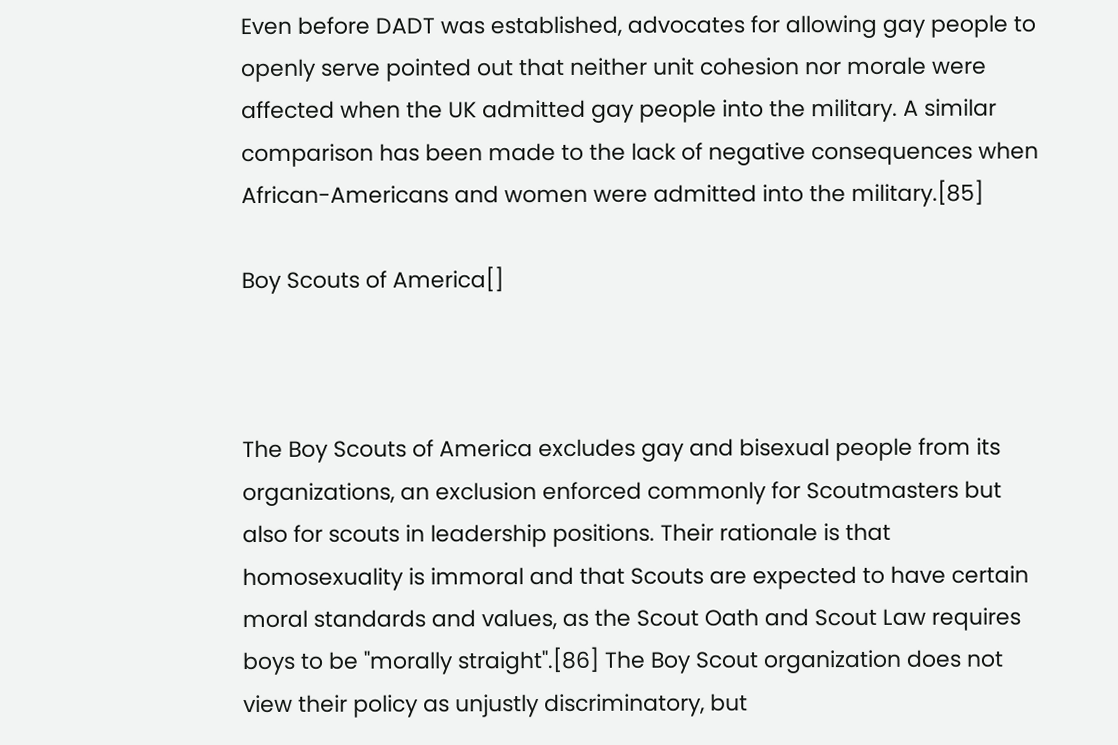Even before DADT was established, advocates for allowing gay people to openly serve pointed out that neither unit cohesion nor morale were affected when the UK admitted gay people into the military. A similar comparison has been made to the lack of negative consequences when African-Americans and women were admitted into the military.[85]

Boy Scouts of America[]



The Boy Scouts of America excludes gay and bisexual people from its organizations, an exclusion enforced commonly for Scoutmasters but also for scouts in leadership positions. Their rationale is that homosexuality is immoral and that Scouts are expected to have certain moral standards and values, as the Scout Oath and Scout Law requires boys to be "morally straight".[86] The Boy Scout organization does not view their policy as unjustly discriminatory, but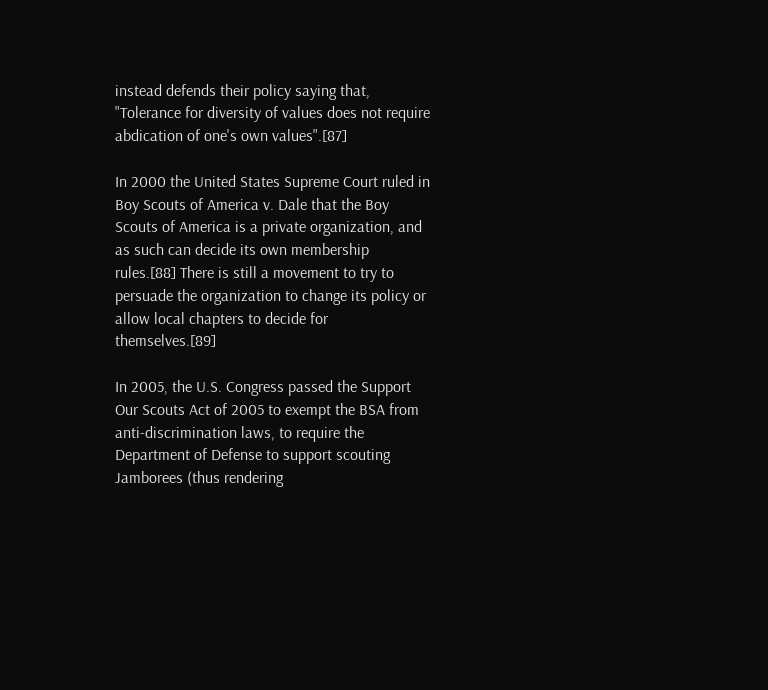instead defends their policy saying that, "Tolerance for diversity of values does not require abdication of one's own values".[87]

In 2000 the United States Supreme Court ruled in Boy Scouts of America v. Dale that the Boy Scouts of America is a private organization, and as such can decide its own membership rules.[88] There is still a movement to try to persuade the organization to change its policy or allow local chapters to decide for themselves.[89]

In 2005, the U.S. Congress passed the Support Our Scouts Act of 2005 to exempt the BSA from anti-discrimination laws, to require the Department of Defense to support scouting Jamborees (thus rendering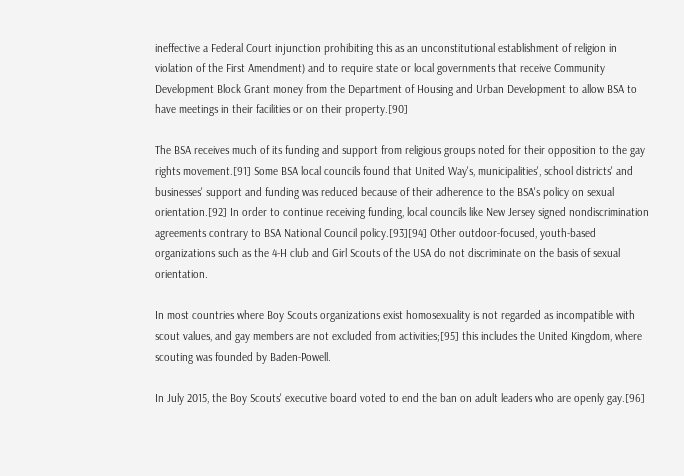ineffective a Federal Court injunction prohibiting this as an unconstitutional establishment of religion in violation of the First Amendment) and to require state or local governments that receive Community Development Block Grant money from the Department of Housing and Urban Development to allow BSA to have meetings in their facilities or on their property.[90]

The BSA receives much of its funding and support from religious groups noted for their opposition to the gay rights movement.[91] Some BSA local councils found that United Way's, municipalities', school districts' and businesses' support and funding was reduced because of their adherence to the BSA's policy on sexual orientation.[92] In order to continue receiving funding, local councils like New Jersey signed nondiscrimination agreements contrary to BSA National Council policy.[93][94] Other outdoor-focused, youth-based organizations such as the 4-H club and Girl Scouts of the USA do not discriminate on the basis of sexual orientation.

In most countries where Boy Scouts organizations exist homosexuality is not regarded as incompatible with scout values, and gay members are not excluded from activities;[95] this includes the United Kingdom, where scouting was founded by Baden-Powell.

In July 2015, the Boy Scouts' executive board voted to end the ban on adult leaders who are openly gay.[96]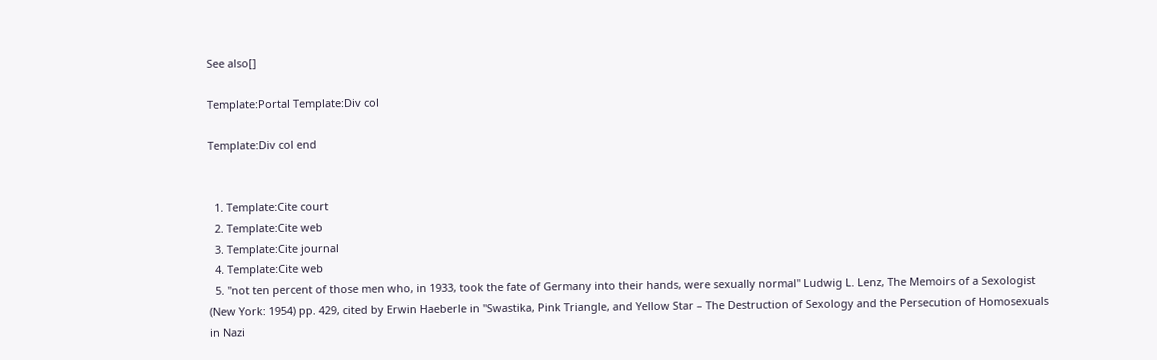See also[]

Template:Portal Template:Div col

Template:Div col end


  1. Template:Cite court
  2. Template:Cite web
  3. Template:Cite journal
  4. Template:Cite web
  5. "not ten percent of those men who, in 1933, took the fate of Germany into their hands, were sexually normal" Ludwig L. Lenz, The Memoirs of a Sexologist (New York: 1954) pp. 429, cited by Erwin Haeberle in "Swastika, Pink Triangle, and Yellow Star – The Destruction of Sexology and the Persecution of Homosexuals in Nazi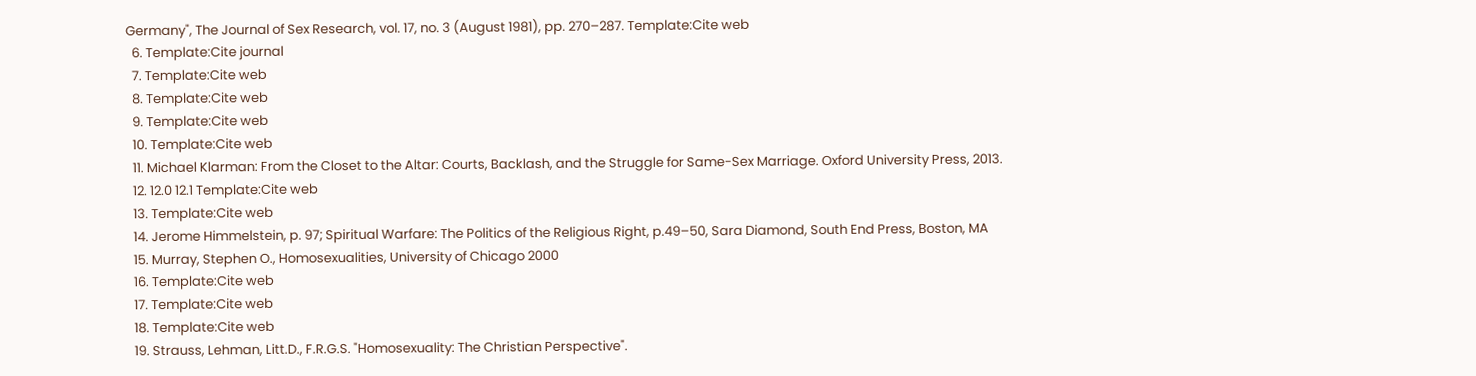Germany", The Journal of Sex Research, vol. 17, no. 3 (August 1981), pp. 270–287. Template:Cite web
  6. Template:Cite journal
  7. Template:Cite web
  8. Template:Cite web
  9. Template:Cite web
  10. Template:Cite web
  11. Michael Klarman: From the Closet to the Altar: Courts, Backlash, and the Struggle for Same-Sex Marriage. Oxford University Press, 2013.
  12. 12.0 12.1 Template:Cite web
  13. Template:Cite web
  14. Jerome Himmelstein, p. 97; Spiritual Warfare: The Politics of the Religious Right, p.49–50, Sara Diamond, South End Press, Boston, MA
  15. Murray, Stephen O., Homosexualities, University of Chicago 2000
  16. Template:Cite web
  17. Template:Cite web
  18. Template:Cite web
  19. Strauss, Lehman, Litt.D., F.R.G.S. "Homosexuality: The Christian Perspective".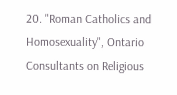20. "Roman Catholics and Homosexuality", Ontario Consultants on Religious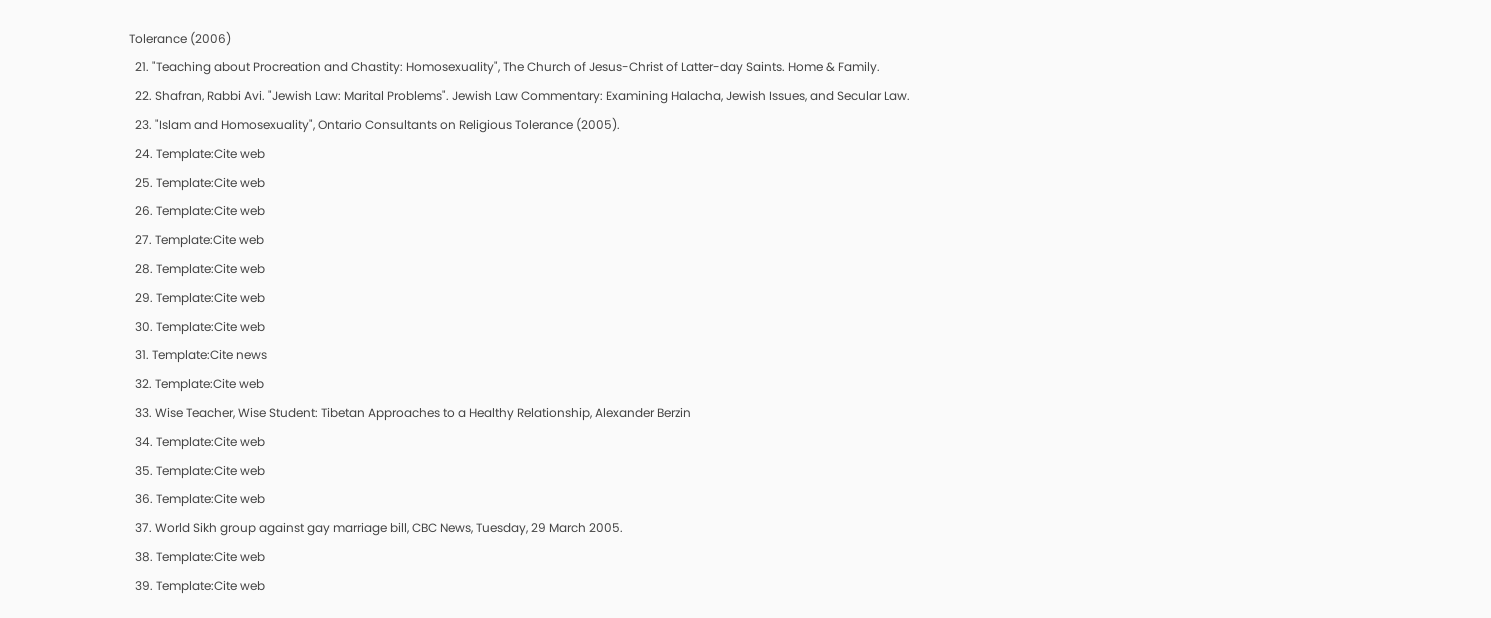Tolerance (2006)
  21. "Teaching about Procreation and Chastity: Homosexuality", The Church of Jesus-Christ of Latter-day Saints. Home & Family.
  22. Shafran, Rabbi Avi. "Jewish Law: Marital Problems". Jewish Law Commentary: Examining Halacha, Jewish Issues, and Secular Law.
  23. "Islam and Homosexuality", Ontario Consultants on Religious Tolerance (2005).
  24. Template:Cite web
  25. Template:Cite web
  26. Template:Cite web
  27. Template:Cite web
  28. Template:Cite web
  29. Template:Cite web
  30. Template:Cite web
  31. Template:Cite news
  32. Template:Cite web
  33. Wise Teacher, Wise Student: Tibetan Approaches to a Healthy Relationship, Alexander Berzin
  34. Template:Cite web
  35. Template:Cite web
  36. Template:Cite web
  37. World Sikh group against gay marriage bill, CBC News, Tuesday, 29 March 2005.
  38. Template:Cite web
  39. Template:Cite web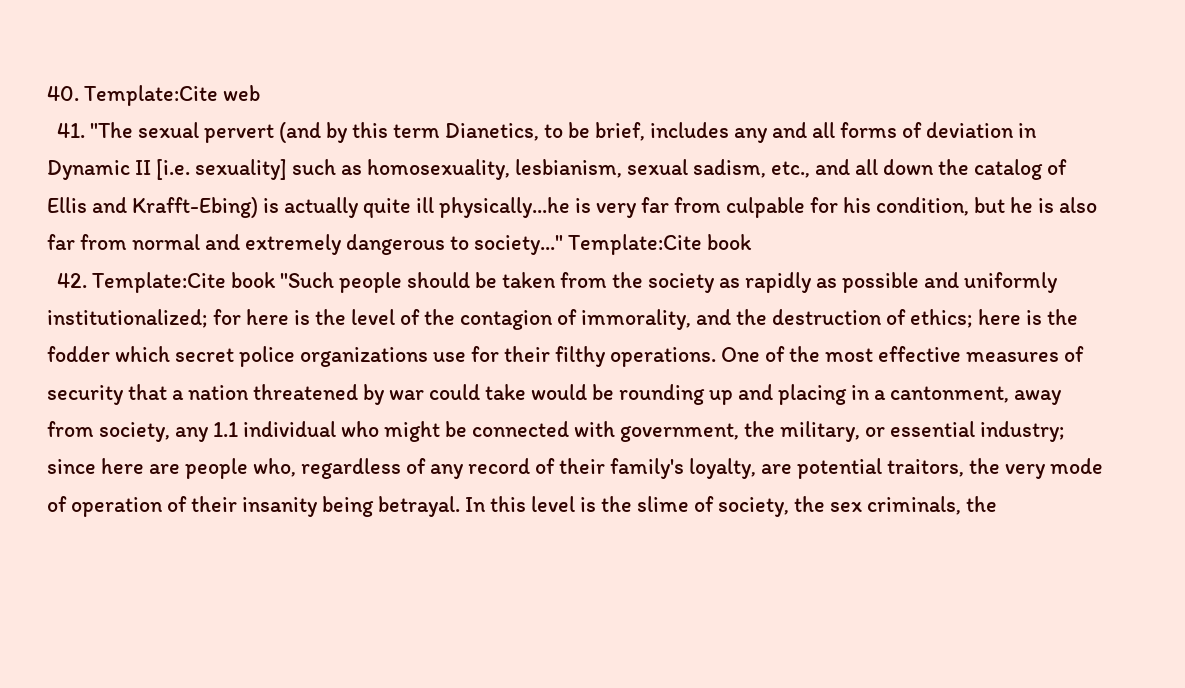40. Template:Cite web
  41. "The sexual pervert (and by this term Dianetics, to be brief, includes any and all forms of deviation in Dynamic II [i.e. sexuality] such as homosexuality, lesbianism, sexual sadism, etc., and all down the catalog of Ellis and Krafft-Ebing) is actually quite ill physically...he is very far from culpable for his condition, but he is also far from normal and extremely dangerous to society..." Template:Cite book
  42. Template:Cite book "Such people should be taken from the society as rapidly as possible and uniformly institutionalized; for here is the level of the contagion of immorality, and the destruction of ethics; here is the fodder which secret police organizations use for their filthy operations. One of the most effective measures of security that a nation threatened by war could take would be rounding up and placing in a cantonment, away from society, any 1.1 individual who might be connected with government, the military, or essential industry; since here are people who, regardless of any record of their family's loyalty, are potential traitors, the very mode of operation of their insanity being betrayal. In this level is the slime of society, the sex criminals, the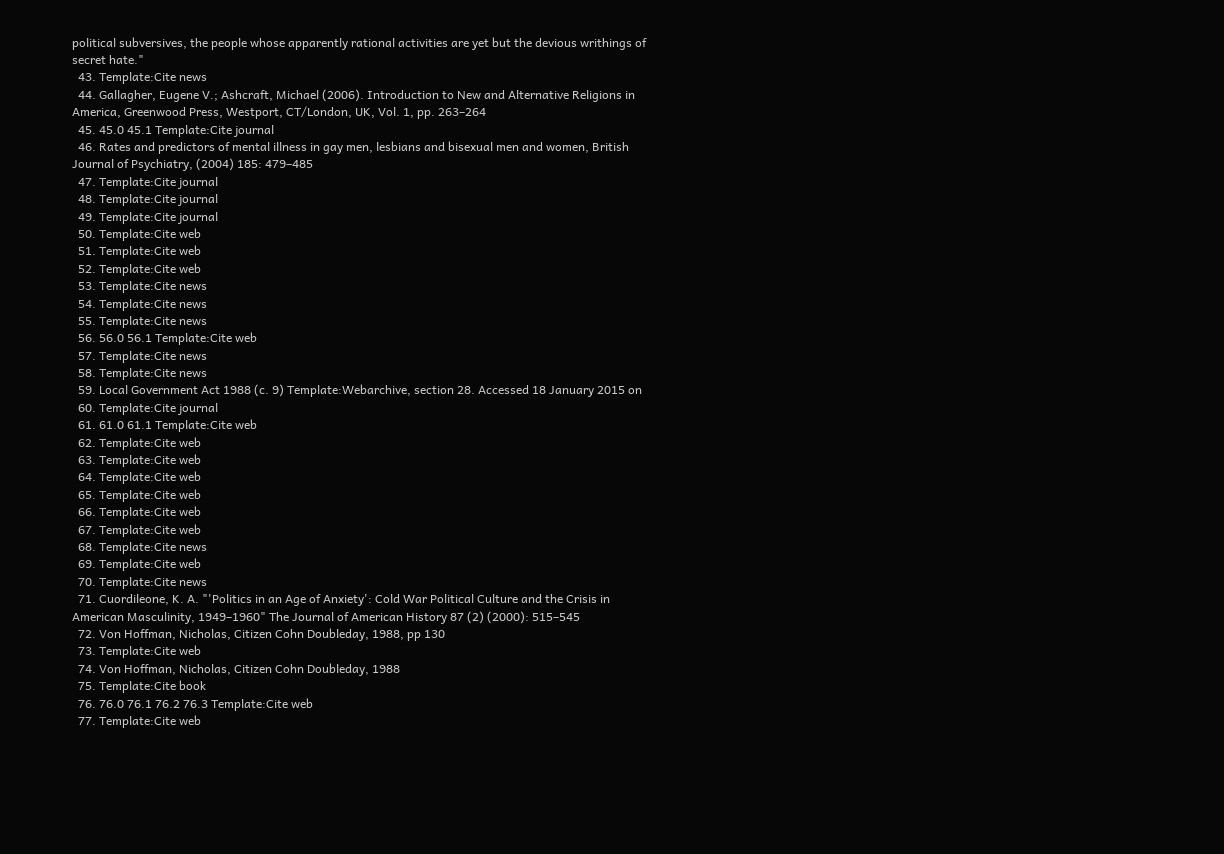political subversives, the people whose apparently rational activities are yet but the devious writhings of secret hate."
  43. Template:Cite news
  44. Gallagher, Eugene V.; Ashcraft, Michael (2006). Introduction to New and Alternative Religions in America, Greenwood Press, Westport, CT/London, UK, Vol. 1, pp. 263–264
  45. 45.0 45.1 Template:Cite journal
  46. Rates and predictors of mental illness in gay men, lesbians and bisexual men and women, British Journal of Psychiatry, (2004) 185: 479–485
  47. Template:Cite journal
  48. Template:Cite journal
  49. Template:Cite journal
  50. Template:Cite web
  51. Template:Cite web
  52. Template:Cite web
  53. Template:Cite news
  54. Template:Cite news
  55. Template:Cite news
  56. 56.0 56.1 Template:Cite web
  57. Template:Cite news
  58. Template:Cite news
  59. Local Government Act 1988 (c. 9) Template:Webarchive, section 28. Accessed 18 January 2015 on
  60. Template:Cite journal
  61. 61.0 61.1 Template:Cite web
  62. Template:Cite web
  63. Template:Cite web
  64. Template:Cite web
  65. Template:Cite web
  66. Template:Cite web
  67. Template:Cite web
  68. Template:Cite news
  69. Template:Cite web
  70. Template:Cite news
  71. Cuordileone, K. A. "'Politics in an Age of Anxiety': Cold War Political Culture and the Crisis in American Masculinity, 1949–1960" The Journal of American History 87 (2) (2000): 515–545
  72. Von Hoffman, Nicholas, Citizen Cohn Doubleday, 1988, pp 130
  73. Template:Cite web
  74. Von Hoffman, Nicholas, Citizen Cohn Doubleday, 1988
  75. Template:Cite book
  76. 76.0 76.1 76.2 76.3 Template:Cite web
  77. Template:Cite web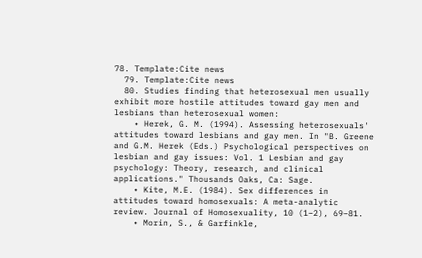78. Template:Cite news
  79. Template:Cite news
  80. Studies finding that heterosexual men usually exhibit more hostile attitudes toward gay men and lesbians than heterosexual women:
    • Herek, G. M. (1994). Assessing heterosexuals' attitudes toward lesbians and gay men. In "B. Greene and G.M. Herek (Eds.) Psychological perspectives on lesbian and gay issues: Vol. 1 Lesbian and gay psychology: Theory, research, and clinical applications." Thousands Oaks, Ca: Sage.
    • Kite, M.E. (1984). Sex differences in attitudes toward homosexuals: A meta-analytic review. Journal of Homosexuality, 10 (1–2), 69–81.
    • Morin, S., & Garfinkle,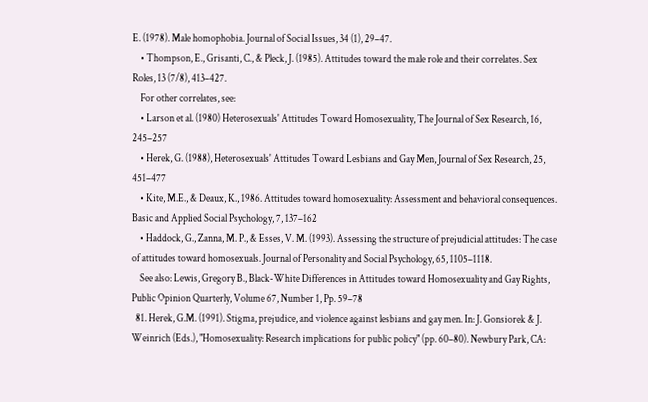E. (1978). Male homophobia. Journal of Social Issues, 34 (1), 29–47.
    • Thompson, E., Grisanti, C., & Pleck, J. (1985). Attitudes toward the male role and their correlates. Sex Roles, 13 (7/8), 413–427.
    For other correlates, see:
    • Larson et al. (1980) Heterosexuals' Attitudes Toward Homosexuality, The Journal of Sex Research, 16, 245–257
    • Herek, G. (1988), Heterosexuals' Attitudes Toward Lesbians and Gay Men, Journal of Sex Research, 25, 451–477
    • Kite, M.E., & Deaux, K., 1986. Attitudes toward homosexuality: Assessment and behavioral consequences. Basic and Applied Social Psychology, 7, 137–162
    • Haddock, G., Zanna, M. P., & Esses, V. M. (1993). Assessing the structure of prejudicial attitudes: The case of attitudes toward homosexuals. Journal of Personality and Social Psychology, 65, 1105–1118.
    See also: Lewis, Gregory B., Black-White Differences in Attitudes toward Homosexuality and Gay Rights, Public Opinion Quarterly, Volume 67, Number 1, Pp. 59–78
  81. Herek, G.M. (1991). Stigma, prejudice, and violence against lesbians and gay men. In: J. Gonsiorek & J. Weinrich (Eds.), "Homosexuality: Research implications for public policy" (pp. 60–80). Newbury Park, CA: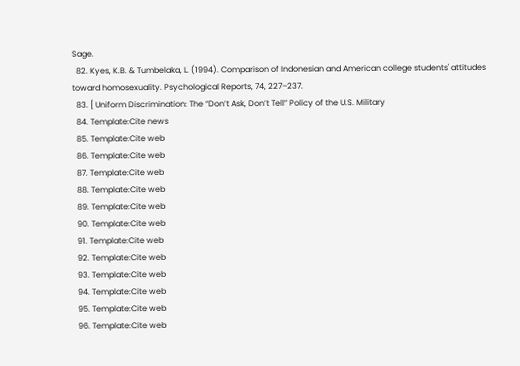Sage.
  82. Kyes, K.B. & Tumbelaka, L. (1994). Comparison of Indonesian and American college students' attitudes toward homosexuality. Psychological Reports, 74, 227–237.
  83. [ Uniform Discrimination: The “Don’t Ask, Don’t Tell” Policy of the U.S. Military
  84. Template:Cite news
  85. Template:Cite web
  86. Template:Cite web
  87. Template:Cite web
  88. Template:Cite web
  89. Template:Cite web
  90. Template:Cite web
  91. Template:Cite web
  92. Template:Cite web
  93. Template:Cite web
  94. Template:Cite web
  95. Template:Cite web
  96. Template:Cite web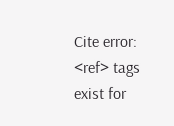Cite error: <ref> tags exist for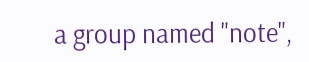a group named "note",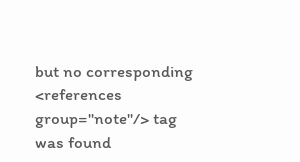but no corresponding <references group="note"/> tag was found